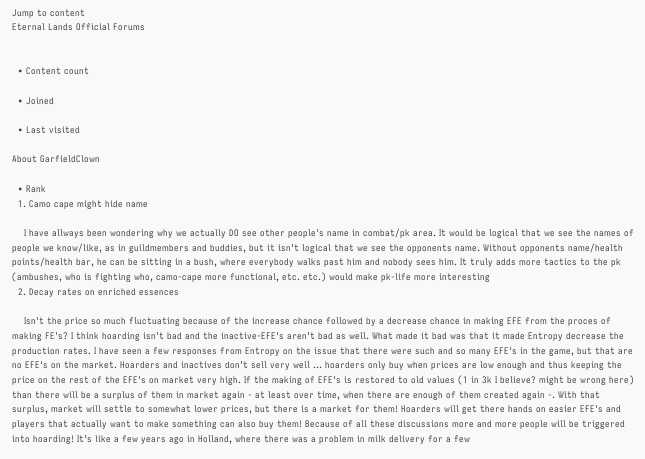Jump to content
Eternal Lands Official Forums


  • Content count

  • Joined

  • Last visited

About GarfieldClown

  • Rank
  1. Camo cape might hide name

    I have allways been wondering why we actually DO see other people's name in combat/pk area. It would be logical that we see the names of people we know/like, as in guildmembers and buddies, but it isn't logical that we see the opponents name. Without opponents name/health points/health bar, he can be sitting in a bush, where everybody walks past him and nobody sees him. It truly adds more tactics to the pk (ambushes, who is fighting who, camo-cape more functional, etc. etc.) would make pk-life more interesting
  2. Decay rates on enriched essences

    Isn't the price so much fluctuating because of the increase chance followed by a decrease chance in making EFE from the proces of making FE's? I think hoarding isn't bad and the inactive-EFE's aren't bad as well. What made it bad was that it made Entropy decrease the production rates. I have seen a few responses from Entropy on the issue that there were such and so many EFE's in the game, but that are no EFE's on the market. Hoarders and inactives don't sell very well ... hoarders only buy when prices are low enough and thus keeping the price on the rest of the EFE's on market very high. If the making of EFE's is restored to old values (1 in 3k I believe? might be wrong here) than there will be a surplus of them in market again - at least over time, when there are enough of them created again -. With that surplus, market will settle to somewhat lower prices, but there is a market for them! Hoarders will get there hands on easier EFE's and players that actually want to make something can also buy them! Because of all these discussions more and more people will be triggered into hoarding! It's like a few years ago in Holland, where there was a problem in milk delivery for a few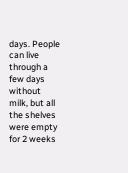days. People can live through a few days without milk, but all the shelves were empty for 2 weeks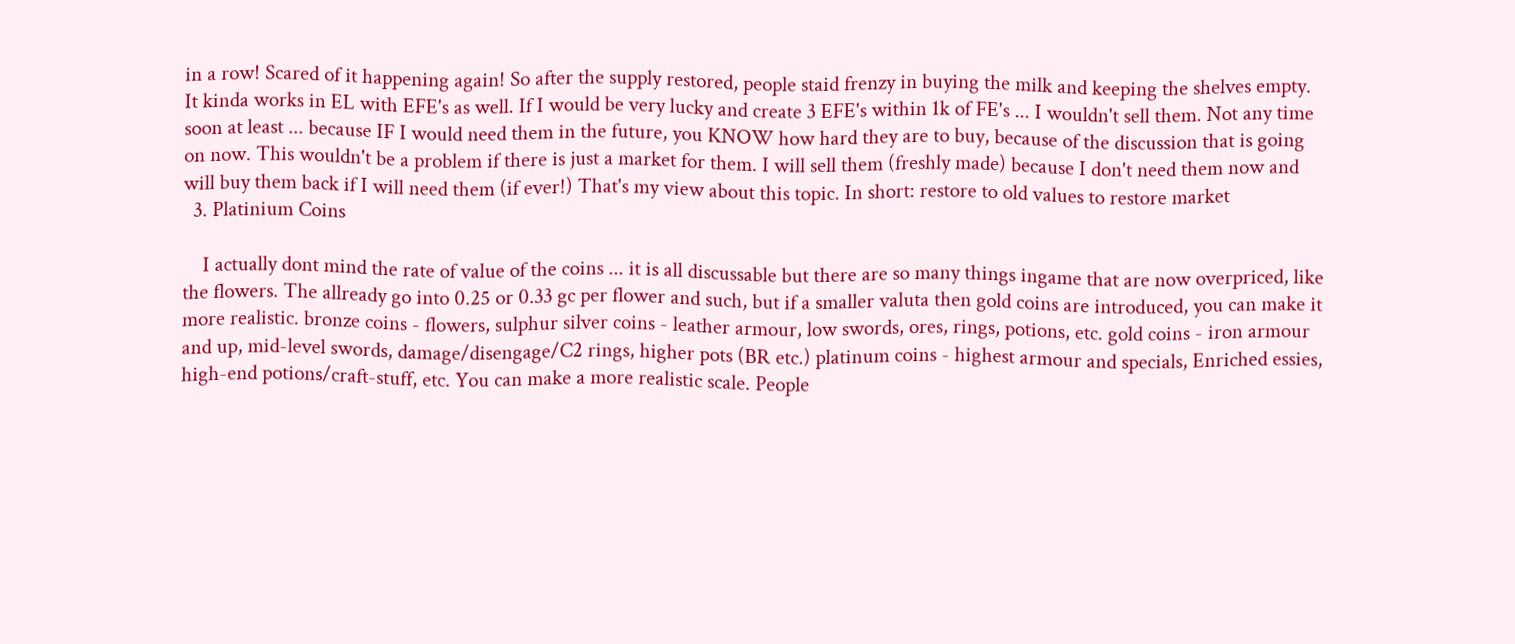in a row! Scared of it happening again! So after the supply restored, people staid frenzy in buying the milk and keeping the shelves empty. It kinda works in EL with EFE's as well. If I would be very lucky and create 3 EFE's within 1k of FE's ... I wouldn't sell them. Not any time soon at least ... because IF I would need them in the future, you KNOW how hard they are to buy, because of the discussion that is going on now. This wouldn't be a problem if there is just a market for them. I will sell them (freshly made) because I don't need them now and will buy them back if I will need them (if ever!) That's my view about this topic. In short: restore to old values to restore market
  3. Platinium Coins

    I actually dont mind the rate of value of the coins ... it is all discussable but there are so many things ingame that are now overpriced, like the flowers. The allready go into 0.25 or 0.33 gc per flower and such, but if a smaller valuta then gold coins are introduced, you can make it more realistic. bronze coins - flowers, sulphur silver coins - leather armour, low swords, ores, rings, potions, etc. gold coins - iron armour and up, mid-level swords, damage/disengage/C2 rings, higher pots (BR etc.) platinum coins - highest armour and specials, Enriched essies, high-end potions/craft-stuff, etc. You can make a more realistic scale. People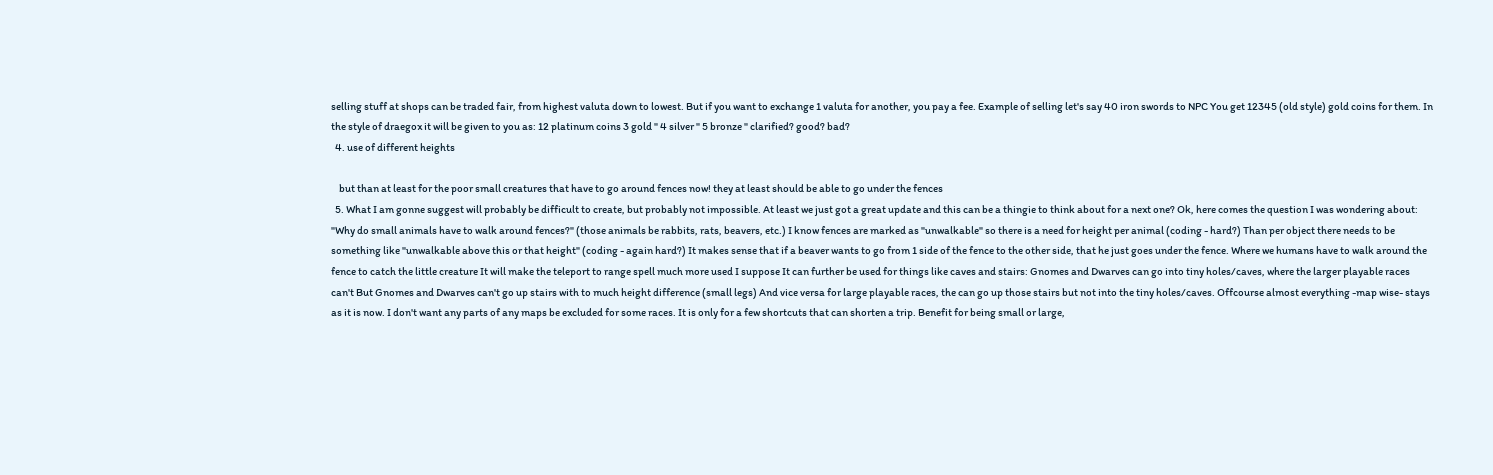selling stuff at shops can be traded fair, from highest valuta down to lowest. But if you want to exchange 1 valuta for another, you pay a fee. Example of selling let's say 40 iron swords to NPC You get 12345 (old style) gold coins for them. In the style of draegox it will be given to you as: 12 platinum coins 3 gold " 4 silver " 5 bronze " clarified? good? bad?
  4. use of different heights

    but than at least for the poor small creatures that have to go around fences now! they at least should be able to go under the fences
  5. What I am gonne suggest will probably be difficult to create, but probably not impossible. At least we just got a great update and this can be a thingie to think about for a next one? Ok, here comes the question I was wondering about: "Why do small animals have to walk around fences?" (those animals be rabbits, rats, beavers, etc.) I know fences are marked as "unwalkable" so there is a need for height per animal (coding - hard?) Than per object there needs to be something like "unwalkable above this or that height" (coding - again hard?) It makes sense that if a beaver wants to go from 1 side of the fence to the other side, that he just goes under the fence. Where we humans have to walk around the fence to catch the little creature It will make the teleport to range spell much more used I suppose It can further be used for things like caves and stairs: Gnomes and Dwarves can go into tiny holes/caves, where the larger playable races can't But Gnomes and Dwarves can't go up stairs with to much height difference (small legs) And vice versa for large playable races, the can go up those stairs but not into the tiny holes/caves. Offcourse almost everything -map wise- stays as it is now. I don't want any parts of any maps be excluded for some races. It is only for a few shortcuts that can shorten a trip. Benefit for being small or large,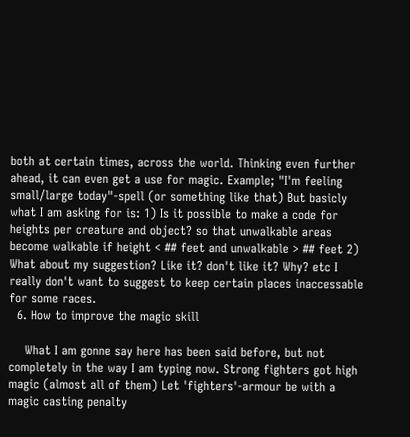both at certain times, across the world. Thinking even further ahead, it can even get a use for magic. Example; "I'm feeling small/large today"-spell (or something like that) But basicly what I am asking for is: 1) Is it possible to make a code for heights per creature and object? so that unwalkable areas become walkable if height < ## feet and unwalkable > ## feet 2) What about my suggestion? Like it? don't like it? Why? etc I really don't want to suggest to keep certain places inaccessable for some races.
  6. How to improve the magic skill

    What I am gonne say here has been said before, but not completely in the way I am typing now. Strong fighters got high magic (almost all of them) Let 'fighters'-armour be with a magic casting penalty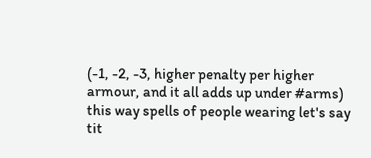(-1, -2, -3, higher penalty per higher armour, and it all adds up under #arms) this way spells of people wearing let's say tit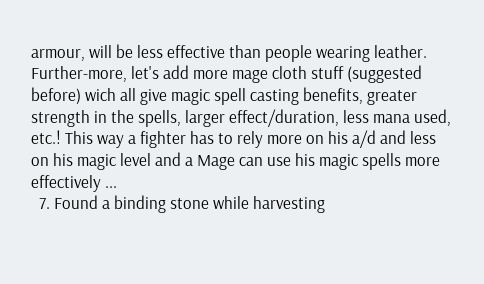armour, will be less effective than people wearing leather. Further-more, let's add more mage cloth stuff (suggested before) wich all give magic spell casting benefits, greater strength in the spells, larger effect/duration, less mana used, etc.! This way a fighter has to rely more on his a/d and less on his magic level and a Mage can use his magic spells more effectively ...
  7. Found a binding stone while harvesting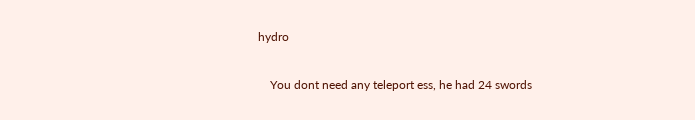hydro

    You dont need any teleport ess, he had 24 swords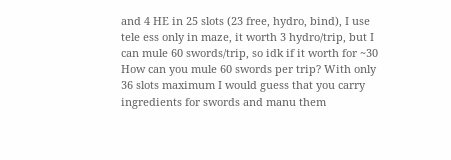and 4 HE in 25 slots (23 free, hydro, bind), I use tele ess only in maze, it worth 3 hydro/trip, but I can mule 60 swords/trip, so idk if it worth for ~30 How can you mule 60 swords per trip? With only 36 slots maximum I would guess that you carry ingredients for swords and manu them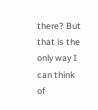there? But that is the only way I can think of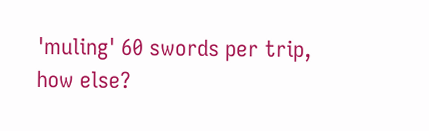'muling' 60 swords per trip, how else?